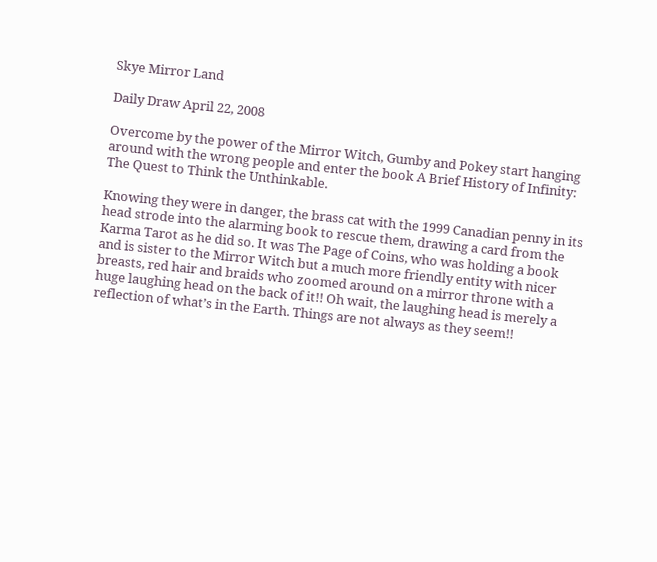Skye Mirror Land

Daily Draw April 22, 2008

Overcome by the power of the Mirror Witch, Gumby and Pokey start hanging around with the wrong people and enter the book A Brief History of Infinity: The Quest to Think the Unthinkable.

Knowing they were in danger, the brass cat with the 1999 Canadian penny in its head strode into the alarming book to rescue them, drawing a card from the Karma Tarot as he did so. It was The Page of Coins, who was holding a book and is sister to the Mirror Witch but a much more friendly entity with nicer breasts, red hair and braids who zoomed around on a mirror throne with a huge laughing head on the back of it!! Oh wait, the laughing head is merely a reflection of what’s in the Earth. Things are not always as they seem!!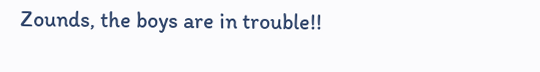Zounds, the boys are in trouble!!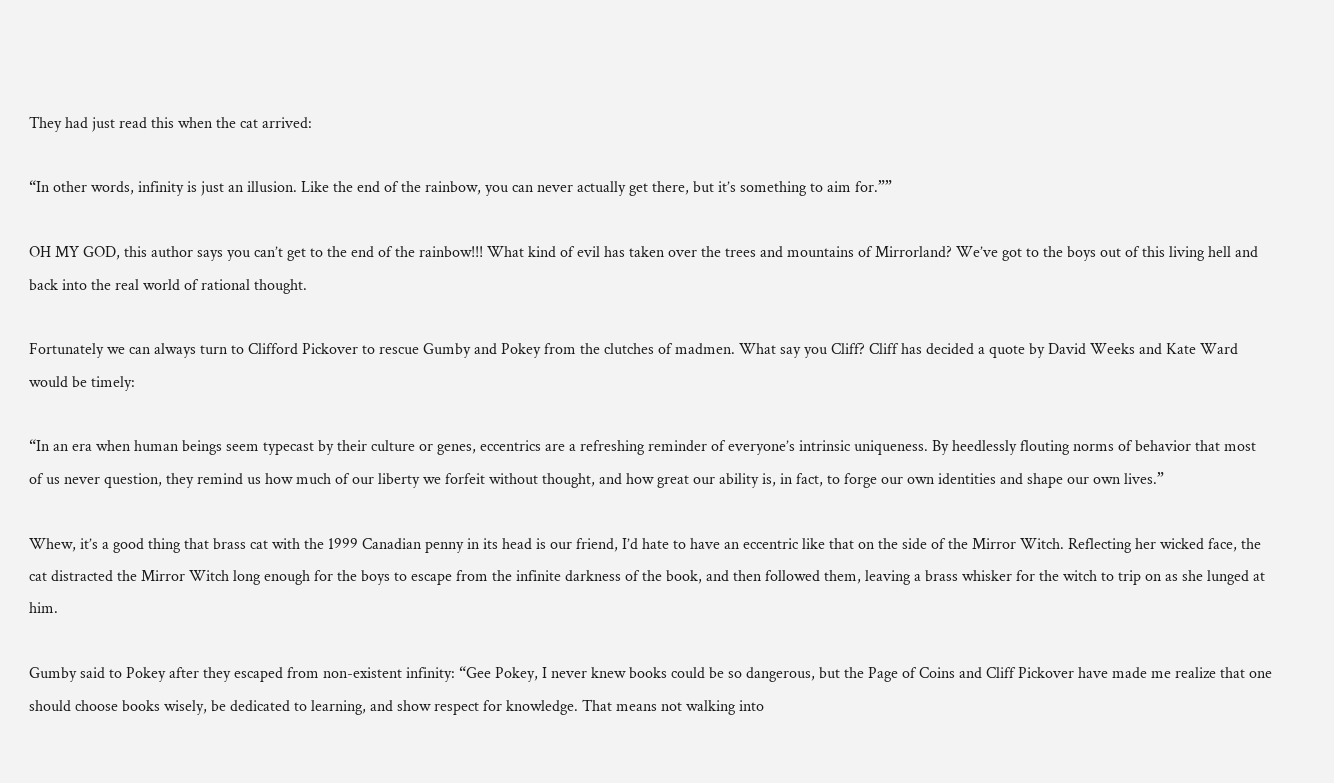They had just read this when the cat arrived:

“In other words, infinity is just an illusion. Like the end of the rainbow, you can never actually get there, but it’s something to aim for.””

OH MY GOD, this author says you can’t get to the end of the rainbow!!! What kind of evil has taken over the trees and mountains of Mirrorland? We’ve got to the boys out of this living hell and back into the real world of rational thought.

Fortunately we can always turn to Clifford Pickover to rescue Gumby and Pokey from the clutches of madmen. What say you Cliff? Cliff has decided a quote by David Weeks and Kate Ward would be timely:

“In an era when human beings seem typecast by their culture or genes, eccentrics are a refreshing reminder of everyone’s intrinsic uniqueness. By heedlessly flouting norms of behavior that most of us never question, they remind us how much of our liberty we forfeit without thought, and how great our ability is, in fact, to forge our own identities and shape our own lives.”

Whew, it’s a good thing that brass cat with the 1999 Canadian penny in its head is our friend, I’d hate to have an eccentric like that on the side of the Mirror Witch. Reflecting her wicked face, the cat distracted the Mirror Witch long enough for the boys to escape from the infinite darkness of the book, and then followed them, leaving a brass whisker for the witch to trip on as she lunged at him.

Gumby said to Pokey after they escaped from non-existent infinity: “Gee Pokey, I never knew books could be so dangerous, but the Page of Coins and Cliff Pickover have made me realize that one should choose books wisely, be dedicated to learning, and show respect for knowledge. That means not walking into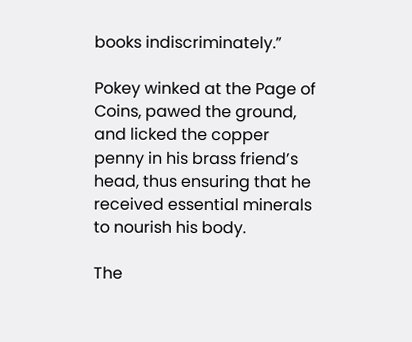books indiscriminately.”

Pokey winked at the Page of Coins, pawed the ground, and licked the copper penny in his brass friend’s head, thus ensuring that he received essential minerals to nourish his body.

The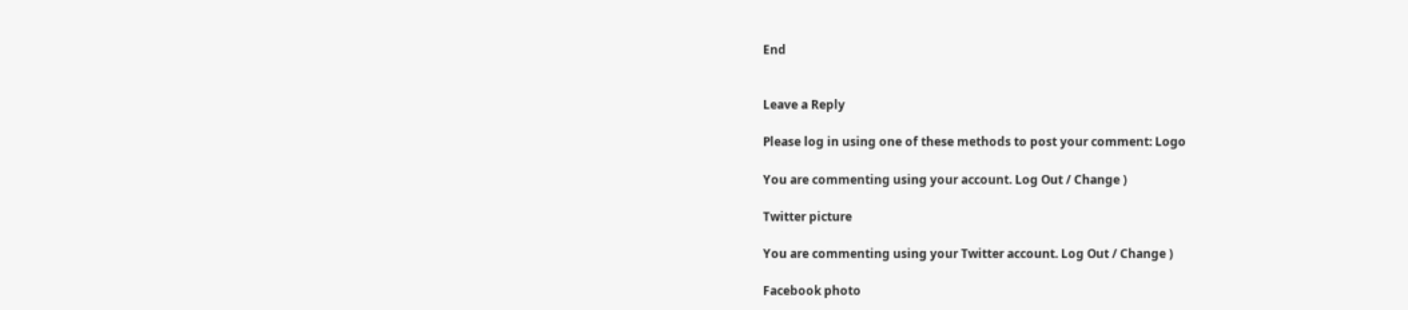End


Leave a Reply

Please log in using one of these methods to post your comment: Logo

You are commenting using your account. Log Out / Change )

Twitter picture

You are commenting using your Twitter account. Log Out / Change )

Facebook photo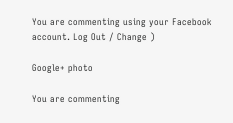You are commenting using your Facebook account. Log Out / Change )

Google+ photo

You are commenting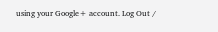using your Google+ account. Log Out /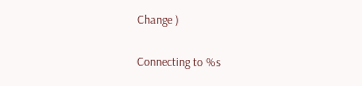Change )

Connecting to %s